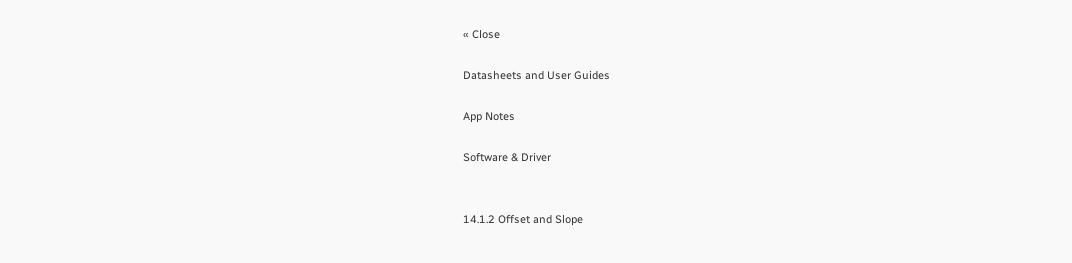« Close

Datasheets and User Guides

App Notes

Software & Driver


14.1.2 Offset and Slope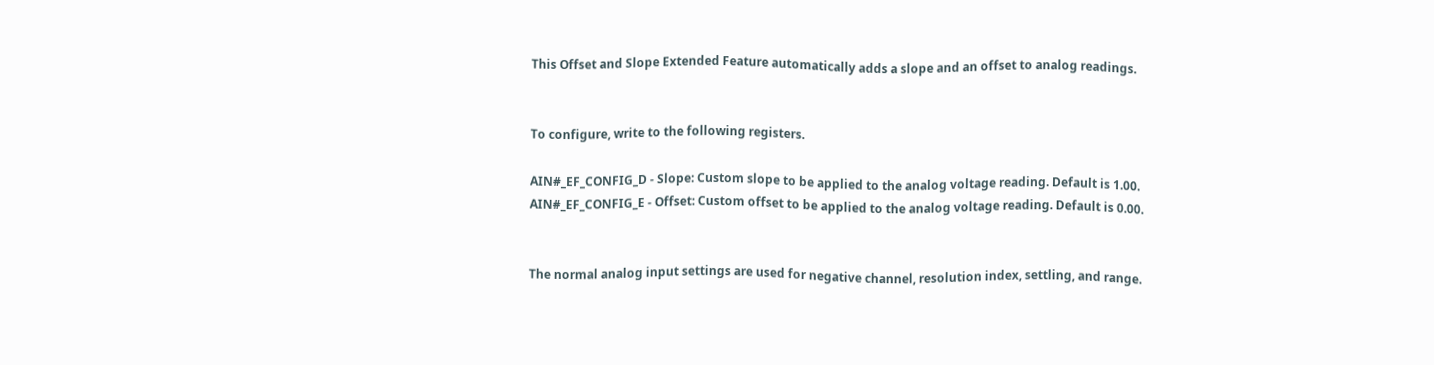This Offset and Slope Extended Feature automatically adds a slope and an offset to analog readings.


To configure, write to the following registers.

AIN#_EF_CONFIG_D - Slope: Custom slope to be applied to the analog voltage reading. Default is 1.00.
AIN#_EF_CONFIG_E - Offset: Custom offset to be applied to the analog voltage reading. Default is 0.00.


The normal analog input settings are used for negative channel, resolution index, settling, and range.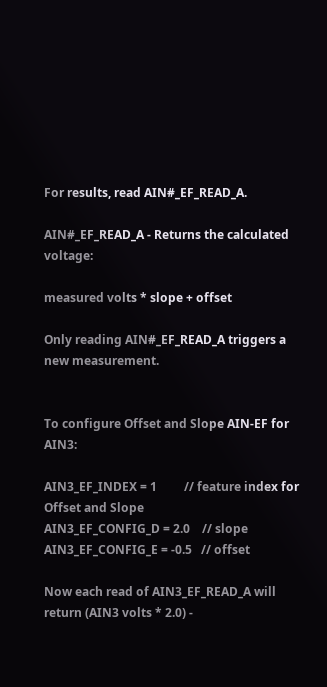For results, read AIN#_EF_READ_A.

AIN#_EF_READ_A - Returns the calculated voltage:

measured volts * slope + offset

Only reading AIN#_EF_READ_A triggers a new measurement.


To configure Offset and Slope AIN-EF for AIN3:

AIN3_EF_INDEX = 1         // feature index for Offset and Slope
AIN3_EF_CONFIG_D = 2.0    // slope
AIN3_EF_CONFIG_E = -0.5   // offset

Now each read of AIN3_EF_READ_A will return (AIN3 volts * 2.0) -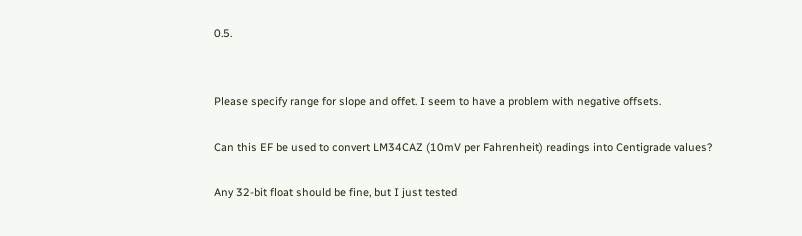0.5.


Please specify range for slope and offet. I seem to have a problem with negative offsets.

Can this EF be used to convert LM34CAZ (10mV per Fahrenheit) readings into Centigrade values?

Any 32-bit float should be fine, but I just tested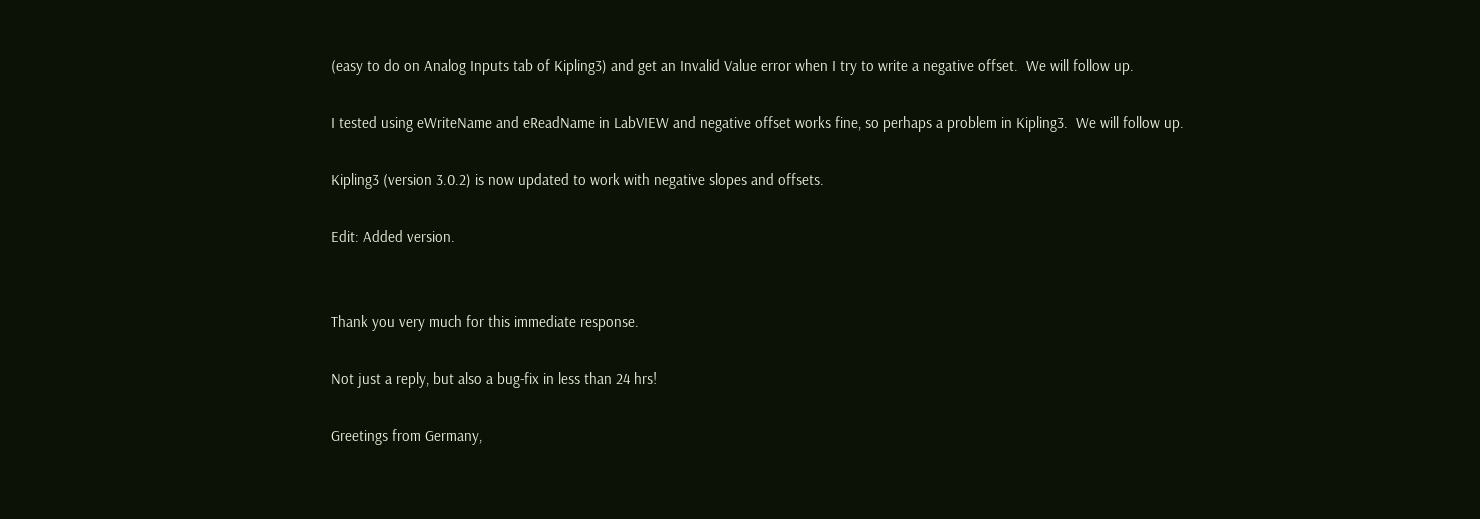(easy to do on Analog Inputs tab of Kipling3) and get an Invalid Value error when I try to write a negative offset.  We will follow up.

I tested using eWriteName and eReadName in LabVIEW and negative offset works fine, so perhaps a problem in Kipling3.  We will follow up.

Kipling3 (version 3.0.2) is now updated to work with negative slopes and offsets.

Edit: Added version.


Thank you very much for this immediate response.

Not just a reply, but also a bug-fix in less than 24 hrs!

Greetings from Germany,